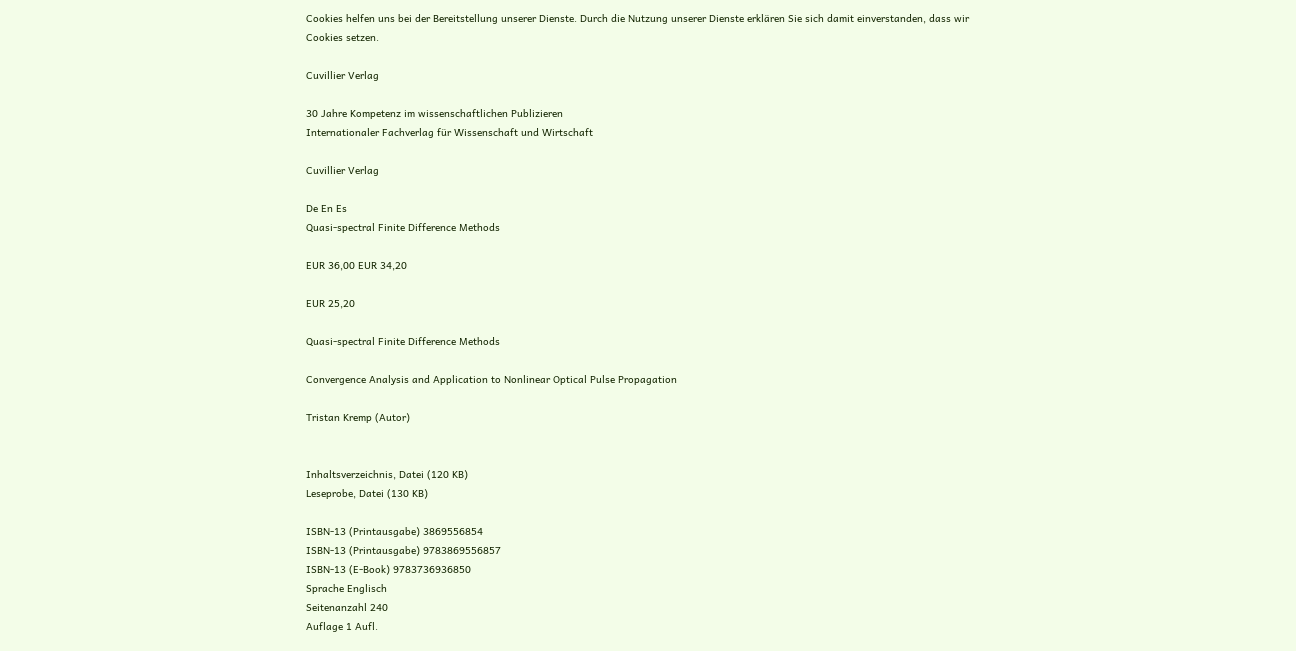Cookies helfen uns bei der Bereitstellung unserer Dienste. Durch die Nutzung unserer Dienste erklären Sie sich damit einverstanden, dass wir Cookies setzen.

Cuvillier Verlag

30 Jahre Kompetenz im wissenschaftlichen Publizieren
Internationaler Fachverlag für Wissenschaft und Wirtschaft

Cuvillier Verlag

De En Es
Quasi-spectral Finite Difference Methods

EUR 36,00 EUR 34,20

EUR 25,20

Quasi-spectral Finite Difference Methods

Convergence Analysis and Application to Nonlinear Optical Pulse Propagation

Tristan Kremp (Autor)


Inhaltsverzeichnis, Datei (120 KB)
Leseprobe, Datei (130 KB)

ISBN-13 (Printausgabe) 3869556854
ISBN-13 (Printausgabe) 9783869556857
ISBN-13 (E-Book) 9783736936850
Sprache Englisch
Seitenanzahl 240
Auflage 1 Aufl.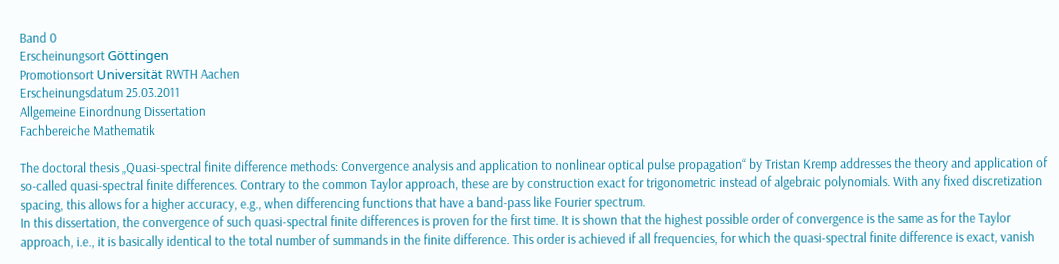Band 0
Erscheinungsort Göttingen
Promotionsort Universität RWTH Aachen
Erscheinungsdatum 25.03.2011
Allgemeine Einordnung Dissertation
Fachbereiche Mathematik

The doctoral thesis „Quasi-spectral finite difference methods: Convergence analysis and application to nonlinear optical pulse propagation“ by Tristan Kremp addresses the theory and application of so-called quasi-spectral finite differences. Contrary to the common Taylor approach, these are by construction exact for trigonometric instead of algebraic polynomials. With any fixed discretization spacing, this allows for a higher accuracy, e.g., when differencing functions that have a band-pass like Fourier spectrum.
In this dissertation, the convergence of such quasi-spectral finite differences is proven for the first time. It is shown that the highest possible order of convergence is the same as for the Taylor approach, i.e., it is basically identical to the total number of summands in the finite difference. This order is achieved if all frequencies, for which the quasi-spectral finite difference is exact, vanish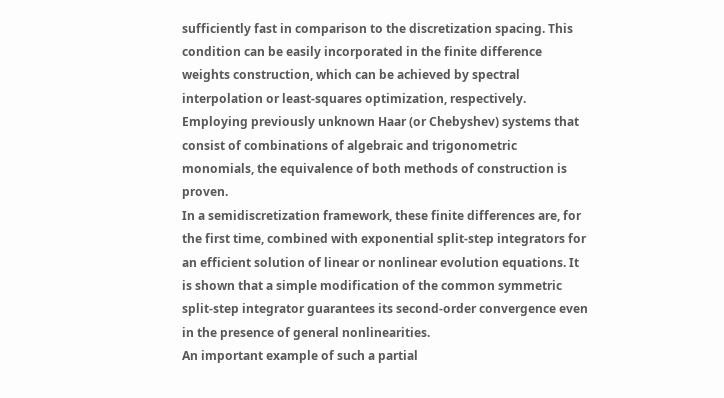sufficiently fast in comparison to the discretization spacing. This condition can be easily incorporated in the finite difference weights construction, which can be achieved by spectral interpolation or least-squares optimization, respectively. Employing previously unknown Haar (or Chebyshev) systems that consist of combinations of algebraic and trigonometric monomials, the equivalence of both methods of construction is proven.
In a semidiscretization framework, these finite differences are, for the first time, combined with exponential split-step integrators for an efficient solution of linear or nonlinear evolution equations. It is shown that a simple modification of the common symmetric split-step integrator guarantees its second-order convergence even in the presence of general nonlinearities.
An important example of such a partial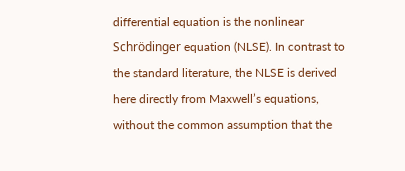differential equation is the nonlinear Schrödinger equation (NLSE). In contrast to the standard literature, the NLSE is derived here directly from Maxwell’s equations, without the common assumption that the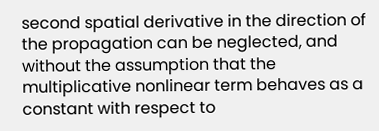second spatial derivative in the direction of the propagation can be neglected, and without the assumption that the multiplicative nonlinear term behaves as a constant with respect to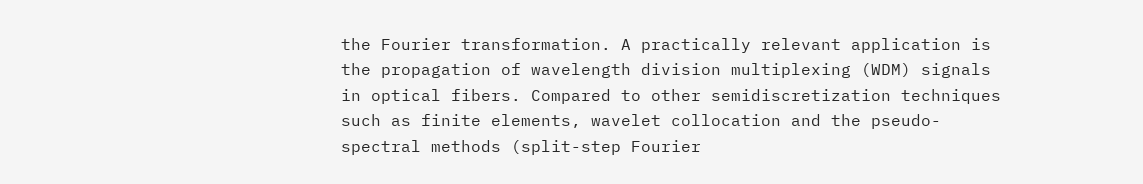the Fourier transformation. A practically relevant application is the propagation of wavelength division multiplexing (WDM) signals in optical fibers. Compared to other semidiscretization techniques such as finite elements, wavelet collocation and the pseudo-spectral methods (split-step Fourier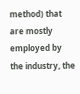method) that are mostly employed by the industry, the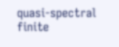quasi-spectral finite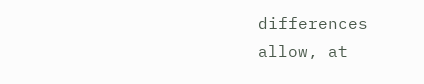differences allow, at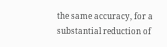the same accuracy, for a substantial reduction of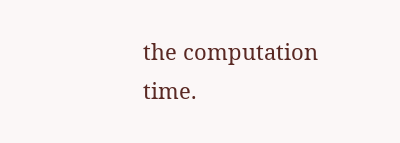the computation time.